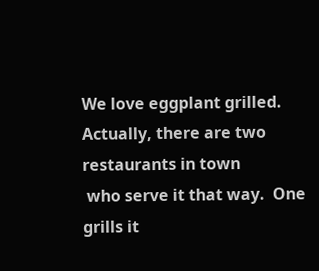We love eggplant grilled.  Actually, there are two restaurants in town
 who serve it that way.  One grills it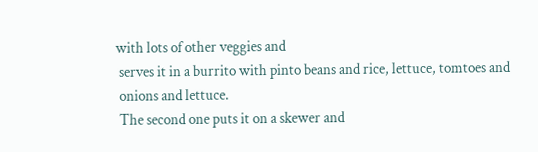with lots of other veggies and
 serves it in a burrito with pinto beans and rice, lettuce, tomtoes and
 onions and lettuce.
 The second one puts it on a skewer and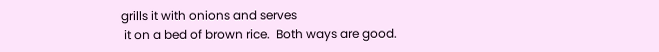grills it with onions and serves
 it on a bed of brown rice.  Both ways are good.